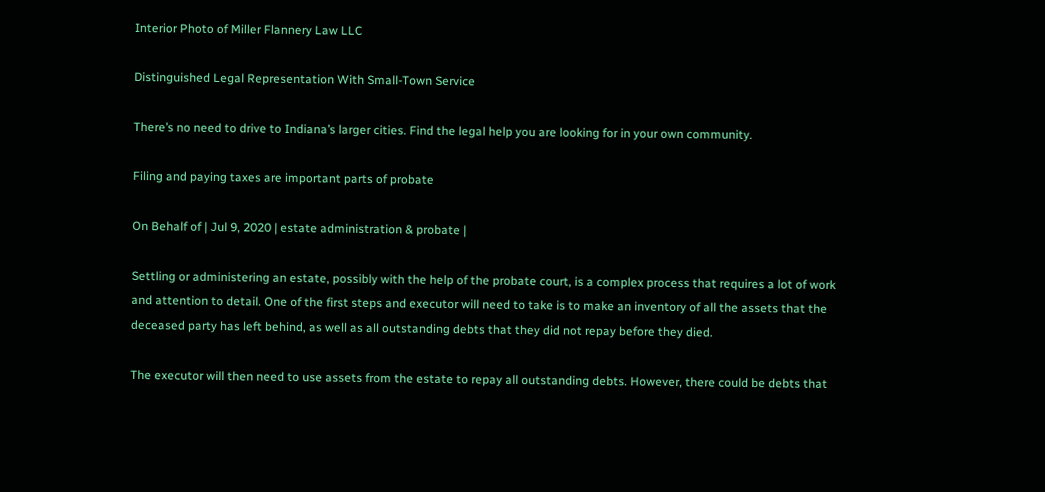Interior Photo of Miller Flannery Law LLC

Distinguished Legal Representation With Small-Town Service

There’s no need to drive to Indiana’s larger cities. Find the legal help you are looking for in your own community.

Filing and paying taxes are important parts of probate

On Behalf of | Jul 9, 2020 | estate administration & probate |

Settling or administering an estate, possibly with the help of the probate court, is a complex process that requires a lot of work and attention to detail. One of the first steps and executor will need to take is to make an inventory of all the assets that the deceased party has left behind, as well as all outstanding debts that they did not repay before they died.

The executor will then need to use assets from the estate to repay all outstanding debts. However, there could be debts that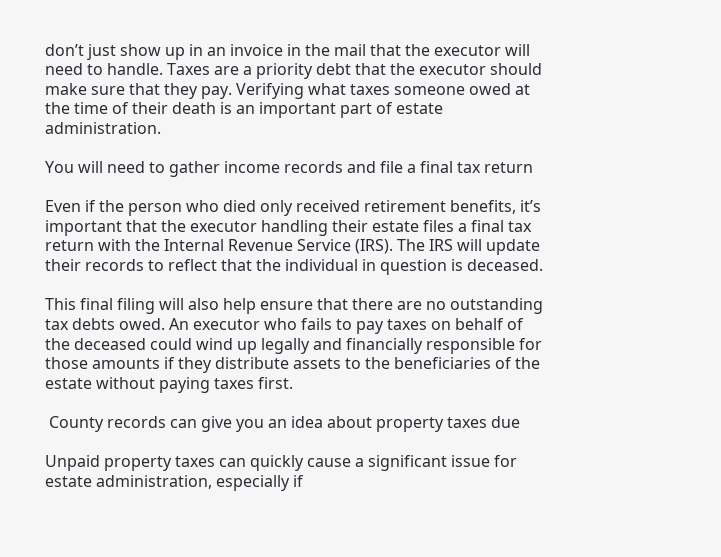don’t just show up in an invoice in the mail that the executor will need to handle. Taxes are a priority debt that the executor should make sure that they pay. Verifying what taxes someone owed at the time of their death is an important part of estate administration.

You will need to gather income records and file a final tax return

Even if the person who died only received retirement benefits, it’s important that the executor handling their estate files a final tax return with the Internal Revenue Service (IRS). The IRS will update their records to reflect that the individual in question is deceased.

This final filing will also help ensure that there are no outstanding tax debts owed. An executor who fails to pay taxes on behalf of the deceased could wind up legally and financially responsible for those amounts if they distribute assets to the beneficiaries of the estate without paying taxes first.

 County records can give you an idea about property taxes due

Unpaid property taxes can quickly cause a significant issue for estate administration, especially if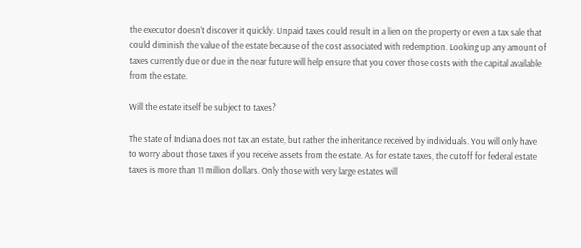the executor doesn’t discover it quickly. Unpaid taxes could result in a lien on the property or even a tax sale that could diminish the value of the estate because of the cost associated with redemption. Looking up any amount of taxes currently due or due in the near future will help ensure that you cover those costs with the capital available from the estate.

Will the estate itself be subject to taxes?

The state of Indiana does not tax an estate, but rather the inheritance received by individuals. You will only have to worry about those taxes if you receive assets from the estate. As for estate taxes, the cutoff for federal estate taxes is more than 11 million dollars. Only those with very large estates will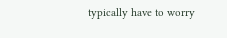typically have to worry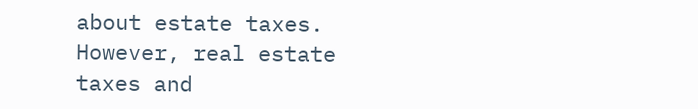about estate taxes. However, real estate taxes and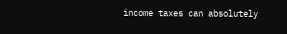income taxes can absolutely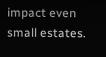impact even small estates.